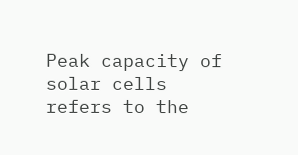Peak capacity of solar cells refers to the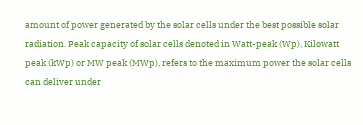amount of power generated by the solar cells under the best possible solar radiation. Peak capacity of solar cells denoted in Watt-peak (Wp), Kilowatt peak (kWp) or MW peak (MWp), refers to the maximum power the solar cells can deliver under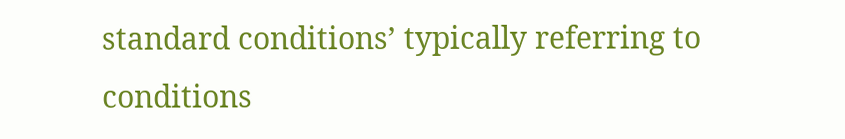standard conditions’ typically referring to conditions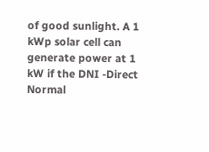of good sunlight. A 1 kWp solar cell can generate power at 1 kW if the DNI -Direct Normal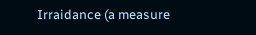Irraidance (a measure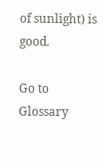of sunlight) is good.

Go to Glossary